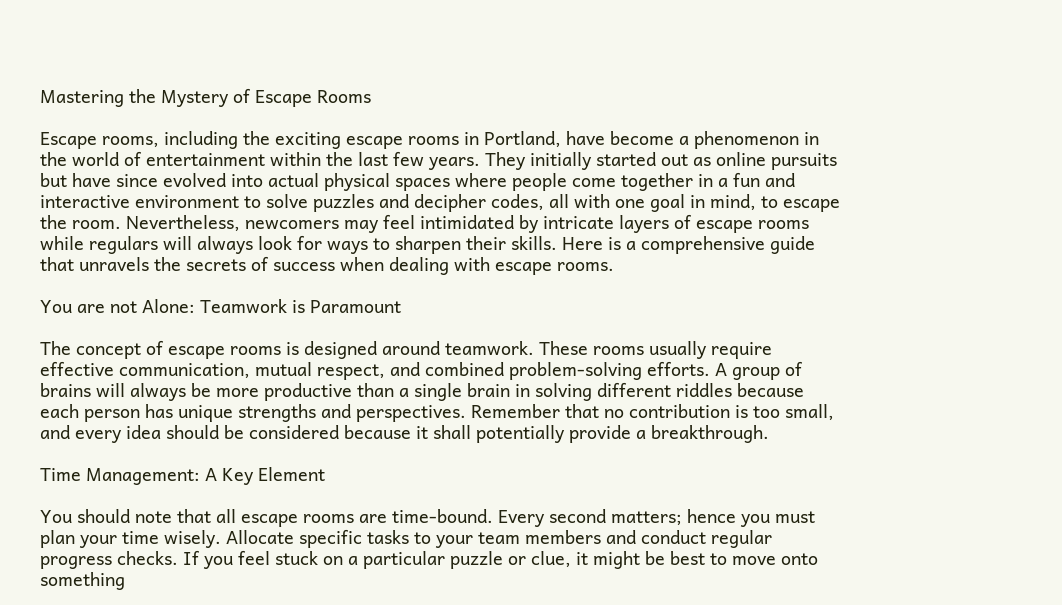Mastering the Mystery of Escape Rooms

Escape rooms, including the exciting escape rooms in Portland, have become a phenomenon in the world of entertainment within the last few years. They initially started out as online pursuits but have since evolved into actual physical spaces where people come together in a fun and interactive environment to solve puzzles and decipher codes, all with one goal in mind, to escape the room. Nevertheless, newcomers may feel intimidated by intricate layers of escape rooms while regulars will always look for ways to sharpen their skills. Here is a comprehensive guide that unravels the secrets of success when dealing with escape rooms.

You are not Alone: Teamwork is Paramount

The concept of escape rooms is designed around teamwork. These rooms usually require effective communication, mutual respect, and combined problem-solving efforts. A group of brains will always be more productive than a single brain in solving different riddles because each person has unique strengths and perspectives. Remember that no contribution is too small, and every idea should be considered because it shall potentially provide a breakthrough.

Time Management: A Key Element

You should note that all escape rooms are time-bound. Every second matters; hence you must plan your time wisely. Allocate specific tasks to your team members and conduct regular progress checks. If you feel stuck on a particular puzzle or clue, it might be best to move onto something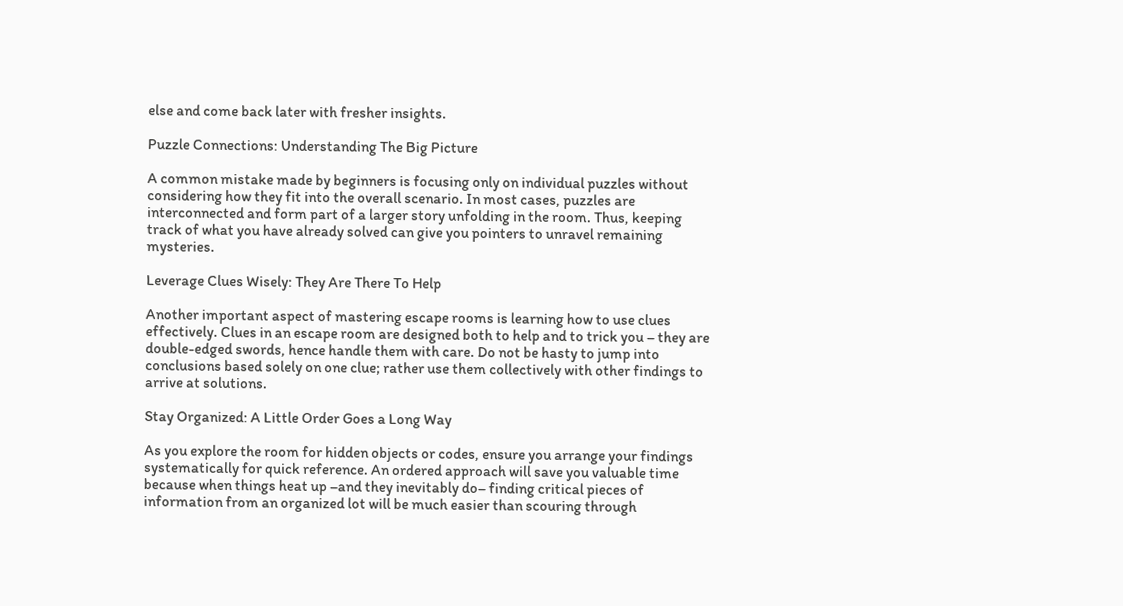else and come back later with fresher insights.

Puzzle Connections: Understanding The Big Picture

A common mistake made by beginners is focusing only on individual puzzles without considering how they fit into the overall scenario. In most cases, puzzles are interconnected and form part of a larger story unfolding in the room. Thus, keeping track of what you have already solved can give you pointers to unravel remaining mysteries.

Leverage Clues Wisely: They Are There To Help

Another important aspect of mastering escape rooms is learning how to use clues effectively. Clues in an escape room are designed both to help and to trick you – they are double-edged swords, hence handle them with care. Do not be hasty to jump into conclusions based solely on one clue; rather use them collectively with other findings to arrive at solutions.

Stay Organized: A Little Order Goes a Long Way

As you explore the room for hidden objects or codes, ensure you arrange your findings systematically for quick reference. An ordered approach will save you valuable time because when things heat up –and they inevitably do– finding critical pieces of information from an organized lot will be much easier than scouring through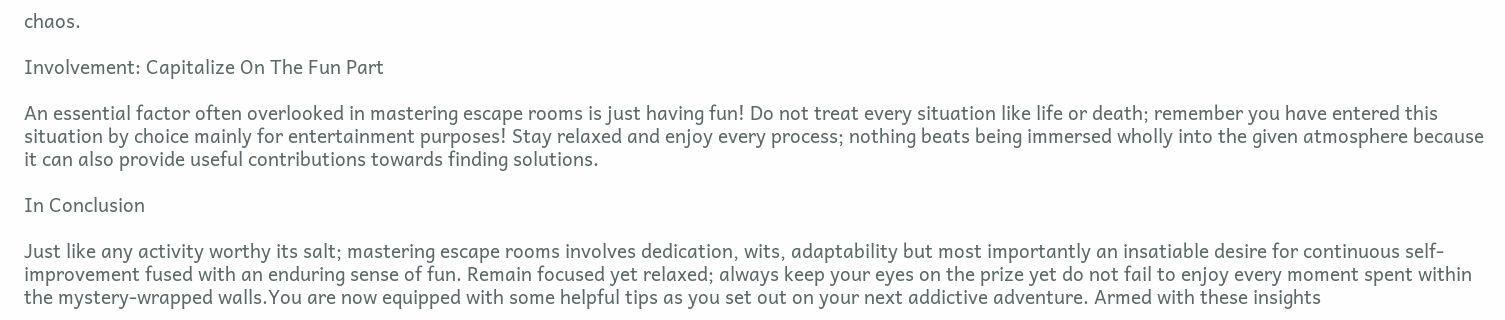chaos.

Involvement: Capitalize On The Fun Part

An essential factor often overlooked in mastering escape rooms is just having fun! Do not treat every situation like life or death; remember you have entered this situation by choice mainly for entertainment purposes! Stay relaxed and enjoy every process; nothing beats being immersed wholly into the given atmosphere because it can also provide useful contributions towards finding solutions.

In Conclusion

Just like any activity worthy its salt; mastering escape rooms involves dedication, wits, adaptability but most importantly an insatiable desire for continuous self-improvement fused with an enduring sense of fun. Remain focused yet relaxed; always keep your eyes on the prize yet do not fail to enjoy every moment spent within the mystery-wrapped walls.You are now equipped with some helpful tips as you set out on your next addictive adventure. Armed with these insights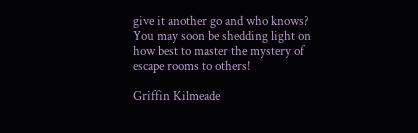give it another go and who knows? You may soon be shedding light on how best to master the mystery of escape rooms to others!

Griffin Kilmeade